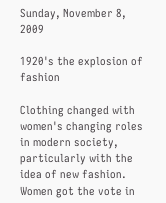Sunday, November 8, 2009

1920's the explosion of fashion

Clothing changed with women's changing roles in modern society,
particularly with the idea of new fashion. Women got the vote in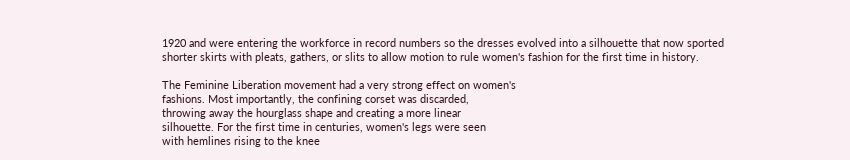1920 and were entering the workforce in record numbers so the dresses evolved into a silhouette that now sported shorter skirts with pleats, gathers, or slits to allow motion to rule women's fashion for the first time in history.

The Feminine Liberation movement had a very strong effect on women's
fashions. Most importantly, the confining corset was discarded,
throwing away the hourglass shape and creating a more linear
silhouette. For the first time in centuries, women's legs were seen
with hemlines rising to the knee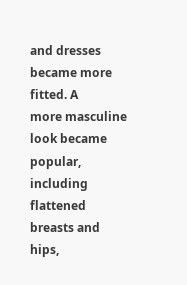and dresses became more fitted. A
more masculine look became popular, including flattened breasts and
hips,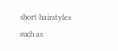short hairstyles such as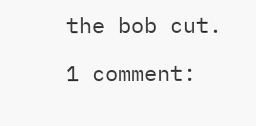the bob cut.

1 comment: